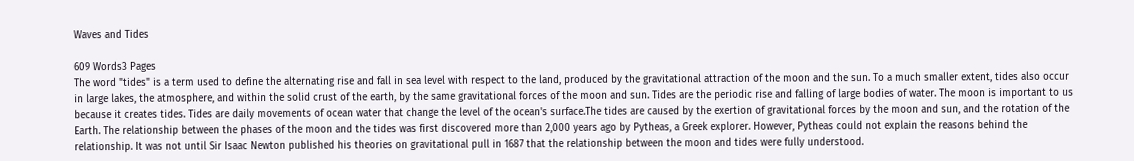Waves and Tides

609 Words3 Pages
The word "tides" is a term used to define the alternating rise and fall in sea level with respect to the land, produced by the gravitational attraction of the moon and the sun. To a much smaller extent, tides also occur in large lakes, the atmosphere, and within the solid crust of the earth, by the same gravitational forces of the moon and sun. Tides are the periodic rise and falling of large bodies of water. The moon is important to us because it creates tides. Tides are daily movements of ocean water that change the level of the ocean's surface.The tides are caused by the exertion of gravitational forces by the moon and sun, and the rotation of the Earth. The relationship between the phases of the moon and the tides was first discovered more than 2,000 years ago by Pytheas, a Greek explorer. However, Pytheas could not explain the reasons behind the relationship. It was not until Sir Isaac Newton published his theories on gravitational pull in 1687 that the relationship between the moon and tides were fully understood.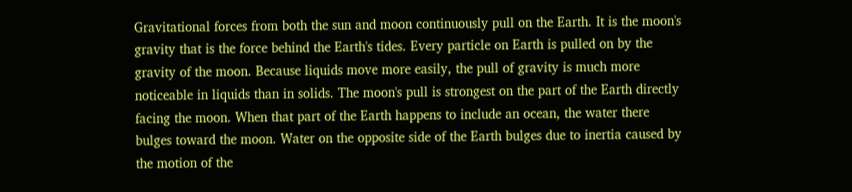Gravitational forces from both the sun and moon continuously pull on the Earth. It is the moon's gravity that is the force behind the Earth's tides. Every particle on Earth is pulled on by the gravity of the moon. Because liquids move more easily, the pull of gravity is much more noticeable in liquids than in solids. The moon's pull is strongest on the part of the Earth directly facing the moon. When that part of the Earth happens to include an ocean, the water there bulges toward the moon. Water on the opposite side of the Earth bulges due to inertia caused by the motion of the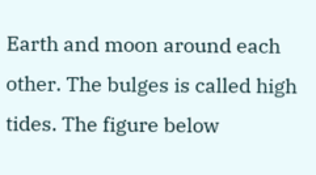Earth and moon around each other. The bulges is called high tides. The figure below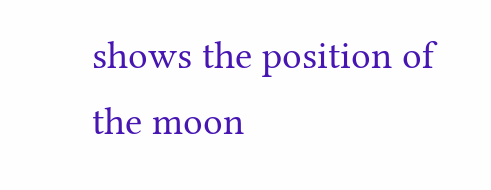shows the position of the moon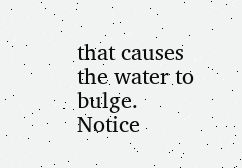that causes the water to bulge. Notice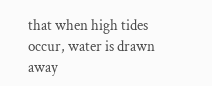that when high tides occur, water is drawn away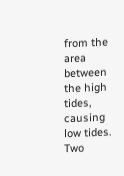from the area between the high tides, causing low tides. Two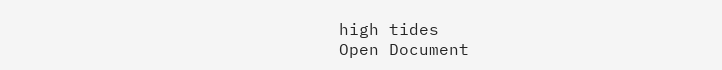high tides
Open Document